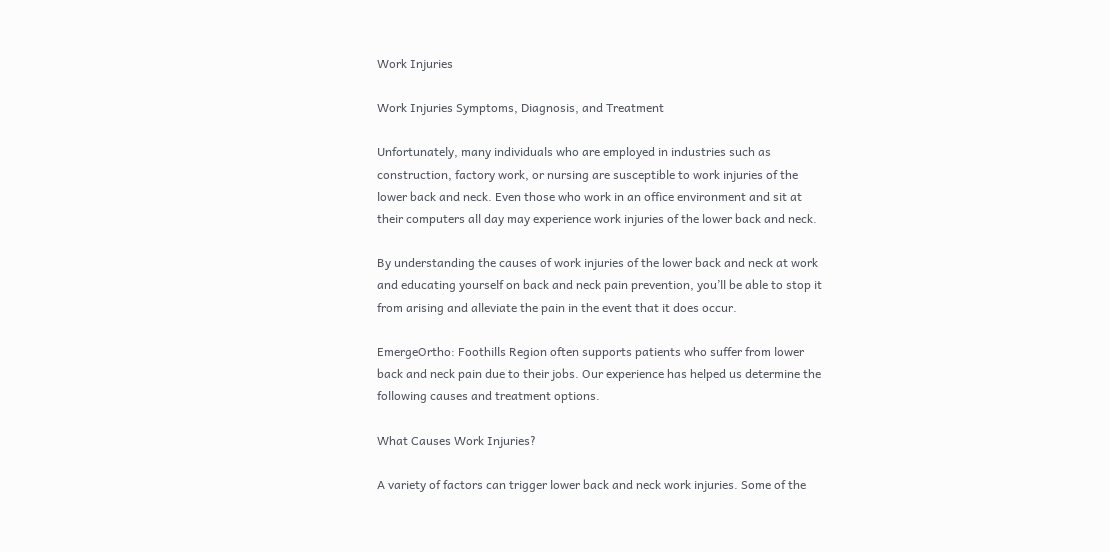Work Injuries

Work Injuries Symptoms, Diagnosis, and Treatment

Unfortunately, many individuals who are employed in industries such as construction, factory work, or nursing are susceptible to work injuries of the lower back and neck. Even those who work in an office environment and sit at their computers all day may experience work injuries of the lower back and neck.

By understanding the causes of work injuries of the lower back and neck at work and educating yourself on back and neck pain prevention, you’ll be able to stop it from arising and alleviate the pain in the event that it does occur.

EmergeOrtho: Foothills Region often supports patients who suffer from lower back and neck pain due to their jobs. Our experience has helped us determine the following causes and treatment options.

What Causes Work Injuries?

A variety of factors can trigger lower back and neck work injuries. Some of the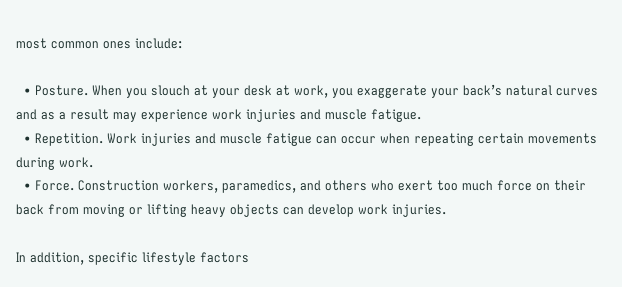most common ones include:

  • Posture. When you slouch at your desk at work, you exaggerate your back’s natural curves and as a result may experience work injuries and muscle fatigue.
  • Repetition. Work injuries and muscle fatigue can occur when repeating certain movements during work.
  • Force. Construction workers, paramedics, and others who exert too much force on their back from moving or lifting heavy objects can develop work injuries.

In addition, specific lifestyle factors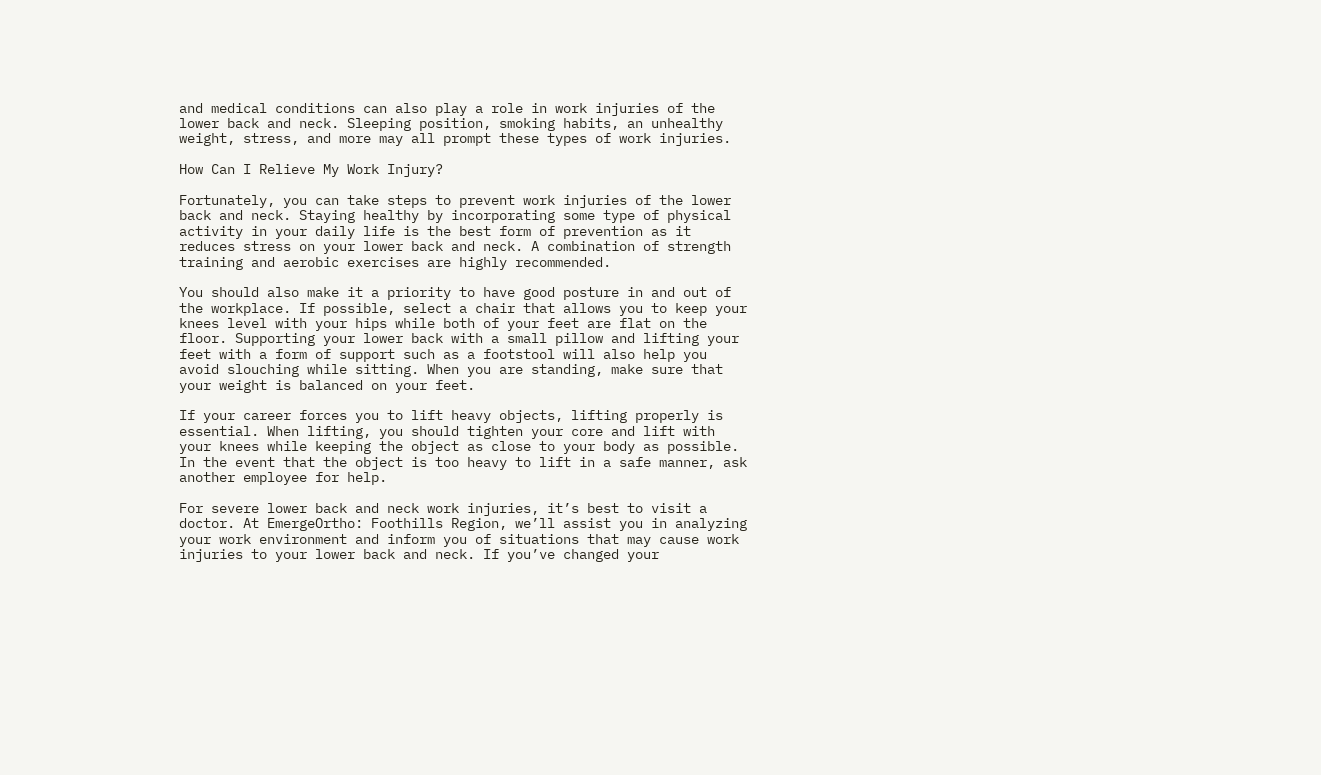and medical conditions can also play a role in work injuries of the lower back and neck. Sleeping position, smoking habits, an unhealthy weight, stress, and more may all prompt these types of work injuries.

How Can I Relieve My Work Injury?

Fortunately, you can take steps to prevent work injuries of the lower back and neck. Staying healthy by incorporating some type of physical activity in your daily life is the best form of prevention as it reduces stress on your lower back and neck. A combination of strength training and aerobic exercises are highly recommended.

You should also make it a priority to have good posture in and out of the workplace. If possible, select a chair that allows you to keep your knees level with your hips while both of your feet are flat on the floor. Supporting your lower back with a small pillow and lifting your feet with a form of support such as a footstool will also help you avoid slouching while sitting. When you are standing, make sure that your weight is balanced on your feet.

If your career forces you to lift heavy objects, lifting properly is essential. When lifting, you should tighten your core and lift with your knees while keeping the object as close to your body as possible. In the event that the object is too heavy to lift in a safe manner, ask another employee for help.

For severe lower back and neck work injuries, it’s best to visit a doctor. At EmergeOrtho: Foothills Region, we’ll assist you in analyzing your work environment and inform you of situations that may cause work injuries to your lower back and neck. If you’ve changed your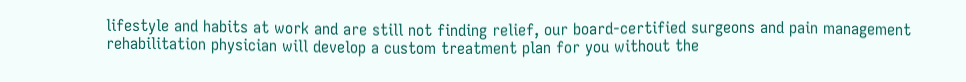lifestyle and habits at work and are still not finding relief, our board-certified surgeons and pain management rehabilitation physician will develop a custom treatment plan for you without the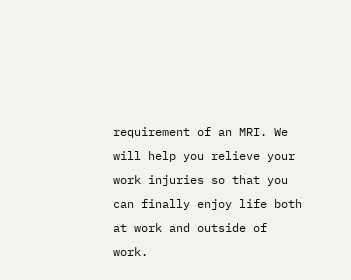requirement of an MRI. We will help you relieve your work injuries so that you can finally enjoy life both at work and outside of work.